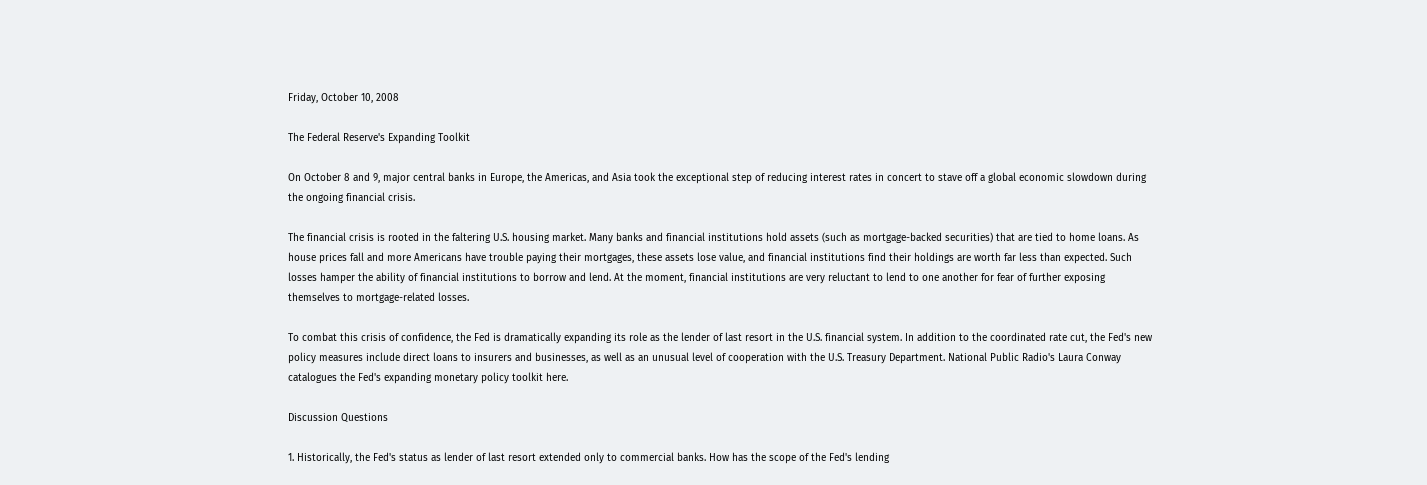Friday, October 10, 2008

The Federal Reserve's Expanding Toolkit

On October 8 and 9, major central banks in Europe, the Americas, and Asia took the exceptional step of reducing interest rates in concert to stave off a global economic slowdown during the ongoing financial crisis.

The financial crisis is rooted in the faltering U.S. housing market. Many banks and financial institutions hold assets (such as mortgage-backed securities) that are tied to home loans. As house prices fall and more Americans have trouble paying their mortgages, these assets lose value, and financial institutions find their holdings are worth far less than expected. Such losses hamper the ability of financial institutions to borrow and lend. At the moment, financial institutions are very reluctant to lend to one another for fear of further exposing themselves to mortgage-related losses.

To combat this crisis of confidence, the Fed is dramatically expanding its role as the lender of last resort in the U.S. financial system. In addition to the coordinated rate cut, the Fed's new policy measures include direct loans to insurers and businesses, as well as an unusual level of cooperation with the U.S. Treasury Department. National Public Radio's Laura Conway catalogues the Fed's expanding monetary policy toolkit here.

Discussion Questions

1. Historically, the Fed's status as lender of last resort extended only to commercial banks. How has the scope of the Fed's lending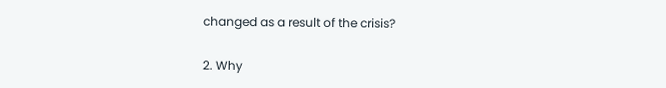changed as a result of the crisis?

2. Why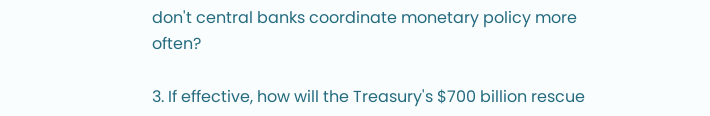don't central banks coordinate monetary policy more often?

3. If effective, how will the Treasury's $700 billion rescue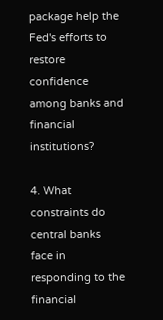package help the Fed's efforts to restore confidence among banks and financial institutions?

4. What constraints do central banks face in responding to the financial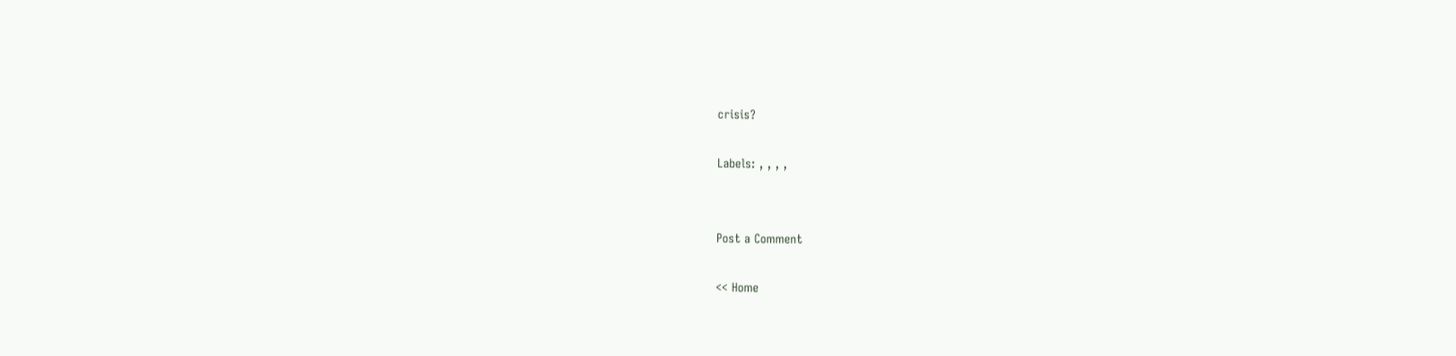crisis?

Labels: , , , ,


Post a Comment

<< Home